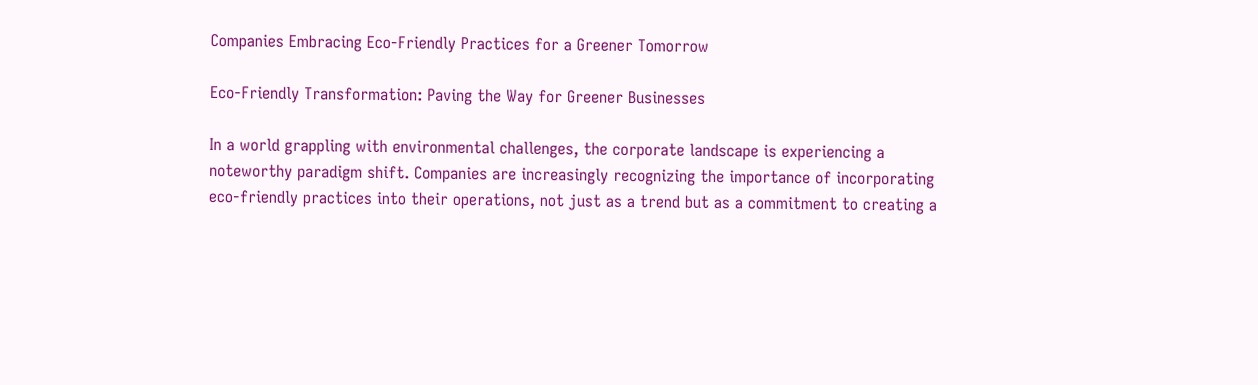Companies Embracing Eco-Friendly Practices for a Greener Tomorrow

Eco-Friendly Transformation: Paving the Way for Greener Businesses

In a world grappling with environmental challenges, the corporate landscape is experiencing a noteworthy paradigm shift. Companies are increasingly recognizing the importance of incorporating eco-friendly practices into their operations, not just as a trend but as a commitment to creating a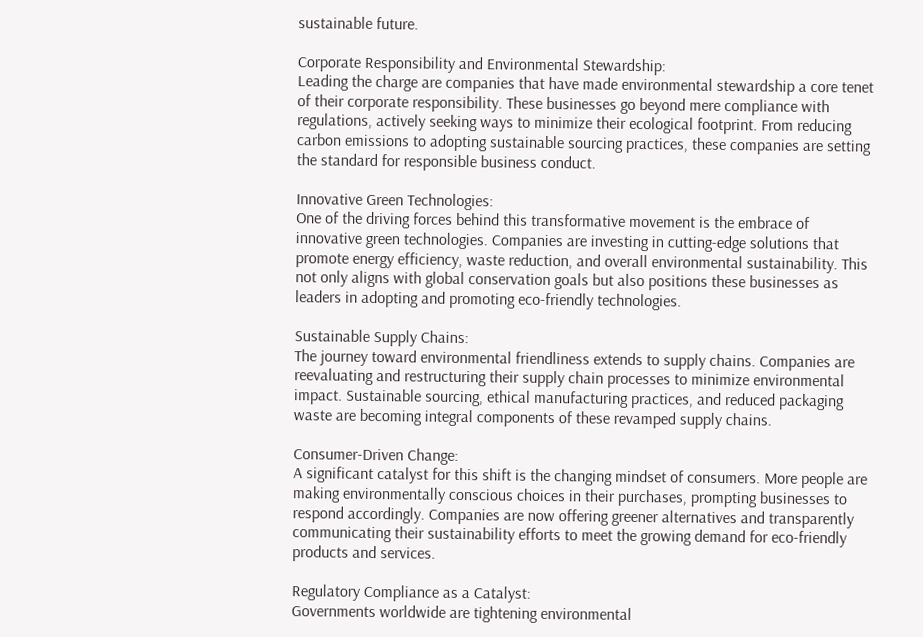sustainable future.

Corporate Responsibility and Environmental Stewardship:
Leading the charge are companies that have made environmental stewardship a core tenet of their corporate responsibility. These businesses go beyond mere compliance with regulations, actively seeking ways to minimize their ecological footprint. From reducing carbon emissions to adopting sustainable sourcing practices, these companies are setting the standard for responsible business conduct.

Innovative Green Technologies:
One of the driving forces behind this transformative movement is the embrace of innovative green technologies. Companies are investing in cutting-edge solutions that promote energy efficiency, waste reduction, and overall environmental sustainability. This not only aligns with global conservation goals but also positions these businesses as leaders in adopting and promoting eco-friendly technologies.

Sustainable Supply Chains:
The journey toward environmental friendliness extends to supply chains. Companies are reevaluating and restructuring their supply chain processes to minimize environmental impact. Sustainable sourcing, ethical manufacturing practices, and reduced packaging waste are becoming integral components of these revamped supply chains.

Consumer-Driven Change:
A significant catalyst for this shift is the changing mindset of consumers. More people are making environmentally conscious choices in their purchases, prompting businesses to respond accordingly. Companies are now offering greener alternatives and transparently communicating their sustainability efforts to meet the growing demand for eco-friendly products and services.

Regulatory Compliance as a Catalyst:
Governments worldwide are tightening environmental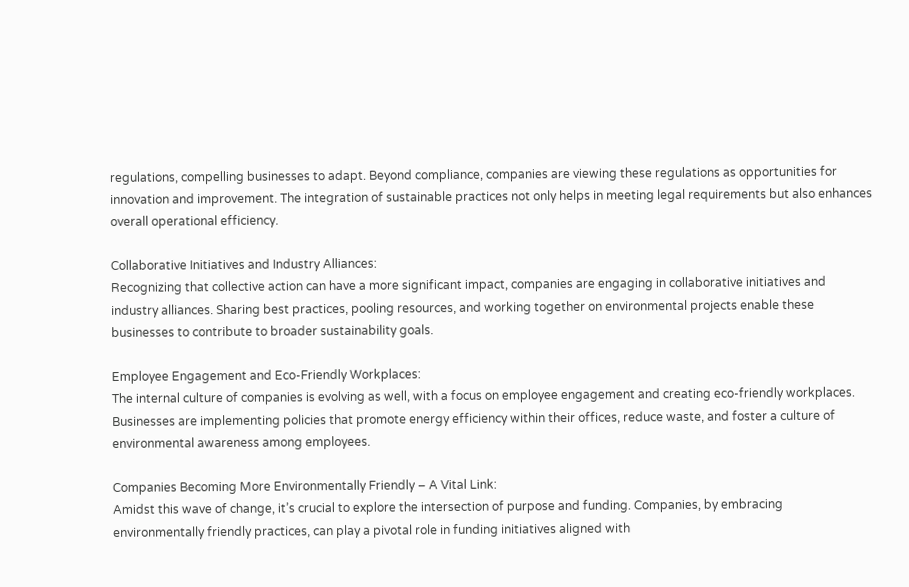regulations, compelling businesses to adapt. Beyond compliance, companies are viewing these regulations as opportunities for innovation and improvement. The integration of sustainable practices not only helps in meeting legal requirements but also enhances overall operational efficiency.

Collaborative Initiatives and Industry Alliances:
Recognizing that collective action can have a more significant impact, companies are engaging in collaborative initiatives and industry alliances. Sharing best practices, pooling resources, and working together on environmental projects enable these businesses to contribute to broader sustainability goals.

Employee Engagement and Eco-Friendly Workplaces:
The internal culture of companies is evolving as well, with a focus on employee engagement and creating eco-friendly workplaces. Businesses are implementing policies that promote energy efficiency within their offices, reduce waste, and foster a culture of environmental awareness among employees.

Companies Becoming More Environmentally Friendly – A Vital Link:
Amidst this wave of change, it’s crucial to explore the intersection of purpose and funding. Companies, by embracing environmentally friendly practices, can play a pivotal role in funding initiatives aligned with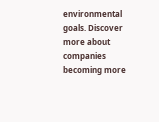environmental goals. Discover more about companies becoming more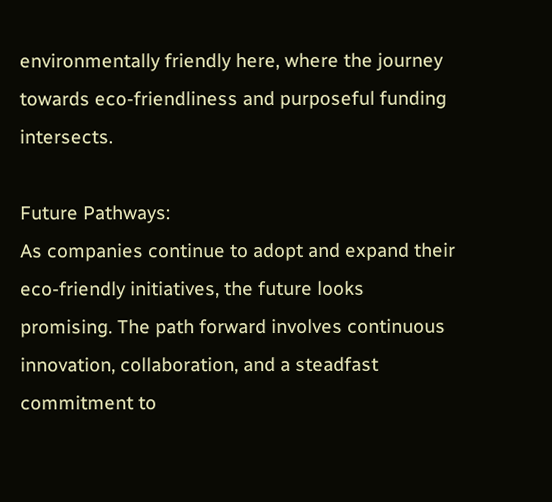environmentally friendly here, where the journey towards eco-friendliness and purposeful funding intersects.

Future Pathways:
As companies continue to adopt and expand their eco-friendly initiatives, the future looks promising. The path forward involves continuous innovation, collaboration, and a steadfast commitment to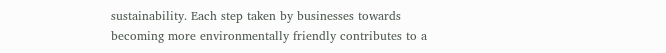sustainability. Each step taken by businesses towards becoming more environmentally friendly contributes to a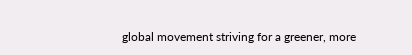global movement striving for a greener, more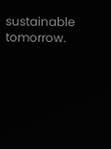sustainable tomorrow.